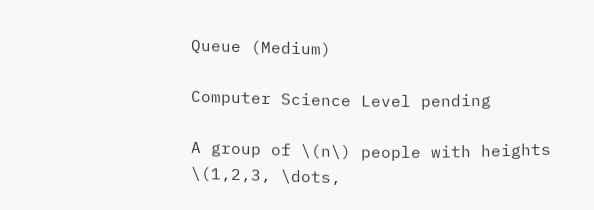Queue (Medium)

Computer Science Level pending

A group of \(n\) people with heights \(1,2,3, \dots,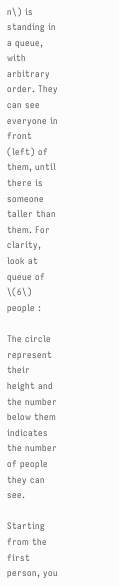n\) is standing in a queue, with arbitrary order. They can see everyone in front (left) of them, until there is someone taller than them. For clarity, look at queue of \(6\) people :

The circle represent their height and the number below them indicates the number of people they can see.

Starting from the first person, you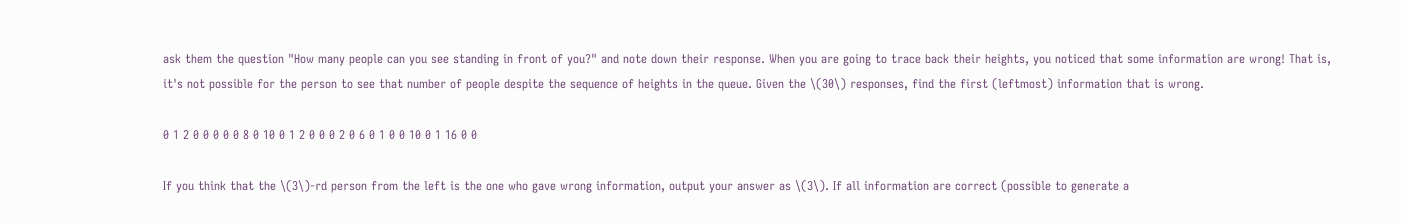ask them the question "How many people can you see standing in front of you?" and note down their response. When you are going to trace back their heights, you noticed that some information are wrong! That is, it's not possible for the person to see that number of people despite the sequence of heights in the queue. Given the \(30\) responses, find the first (leftmost) information that is wrong.

0 1 2 0 0 0 0 0 8 0 10 0 1 2 0 0 0 2 0 6 0 1 0 0 10 0 1 16 0 0

If you think that the \(3\)-rd person from the left is the one who gave wrong information, output your answer as \(3\). If all information are correct (possible to generate a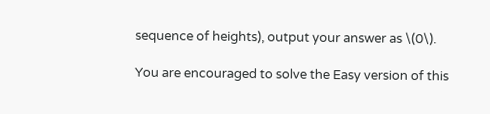sequence of heights), output your answer as \(0\).

You are encouraged to solve the Easy version of this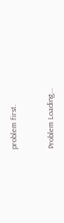problem first.


Problem Loading...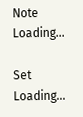Note Loading...

Set Loading...